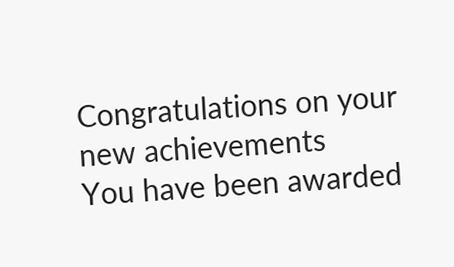Congratulations on your new achievements
You have been awarded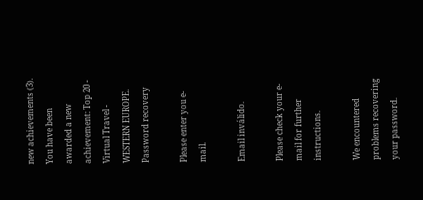new achievements (3).
You have been awarded a new achievement: Top 20 - Virtual Travel - WESTERN EUROPE.
Password recovery

Please enter you e-mail.

Email inválido.

Please check your e-mail for further instructions.

We encountered problems recovering your password.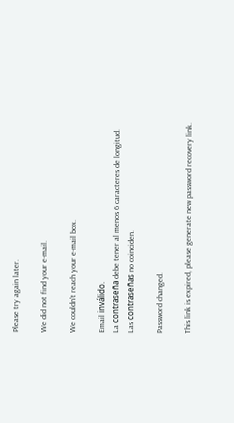Please try again later.

We did not find your e-mail.

We couldn't reach your e-mail box.

Email inválido.
La contraseña debe tener al menos 6 caracteres de longitud.
Las contraseñas no coinciden.

Password changed.

This link is expired, please generate new password recovery link.